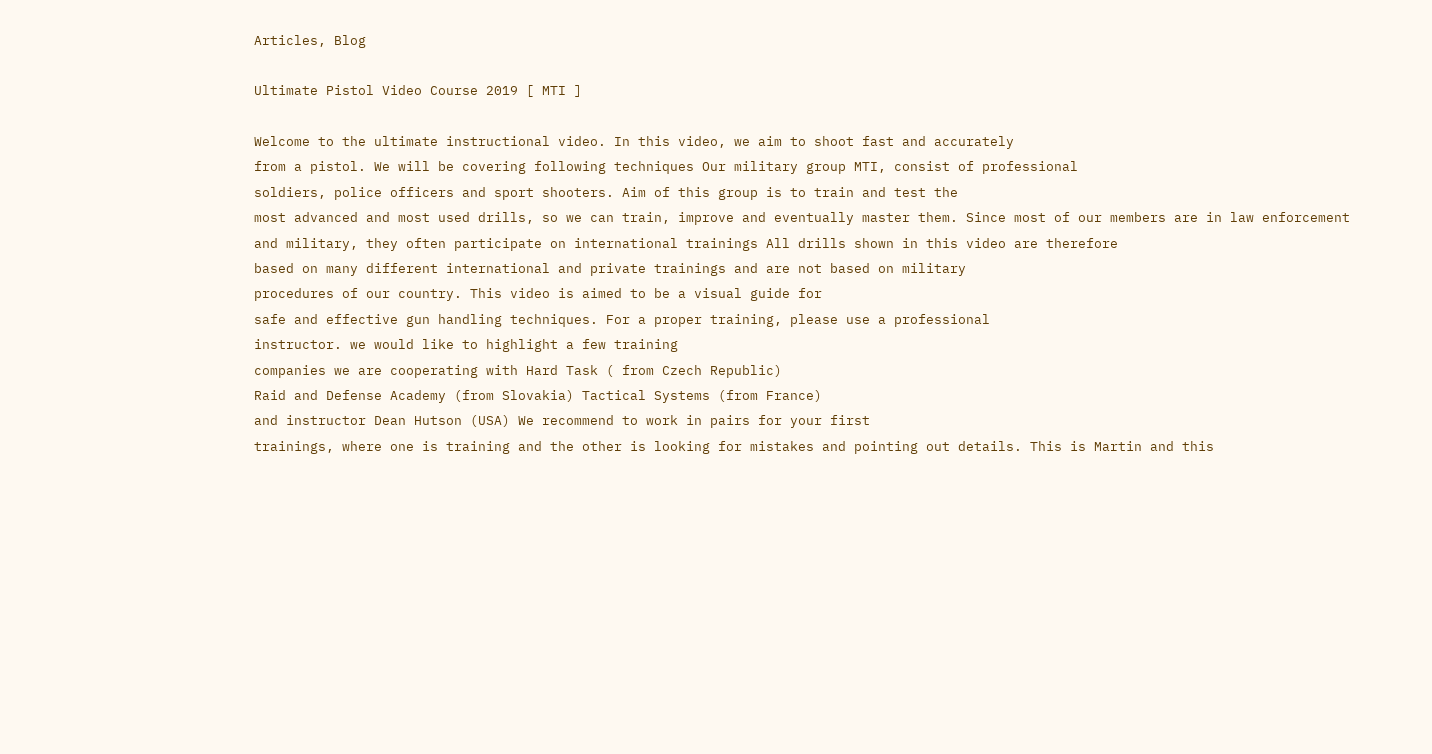Articles, Blog

Ultimate Pistol Video Course 2019 [ MTI ]

Welcome to the ultimate instructional video. In this video, we aim to shoot fast and accurately
from a pistol. We will be covering following techniques Our military group MTI, consist of professional
soldiers, police officers and sport shooters. Aim of this group is to train and test the
most advanced and most used drills, so we can train, improve and eventually master them. Since most of our members are in law enforcement
and military, they often participate on international trainings All drills shown in this video are therefore
based on many different international and private trainings and are not based on military
procedures of our country. This video is aimed to be a visual guide for
safe and effective gun handling techniques. For a proper training, please use a professional
instructor. we would like to highlight a few training
companies we are cooperating with Hard Task ( from Czech Republic)
Raid and Defense Academy (from Slovakia) Tactical Systems (from France)
and instructor Dean Hutson (USA) We recommend to work in pairs for your first
trainings, where one is training and the other is looking for mistakes and pointing out details. This is Martin and this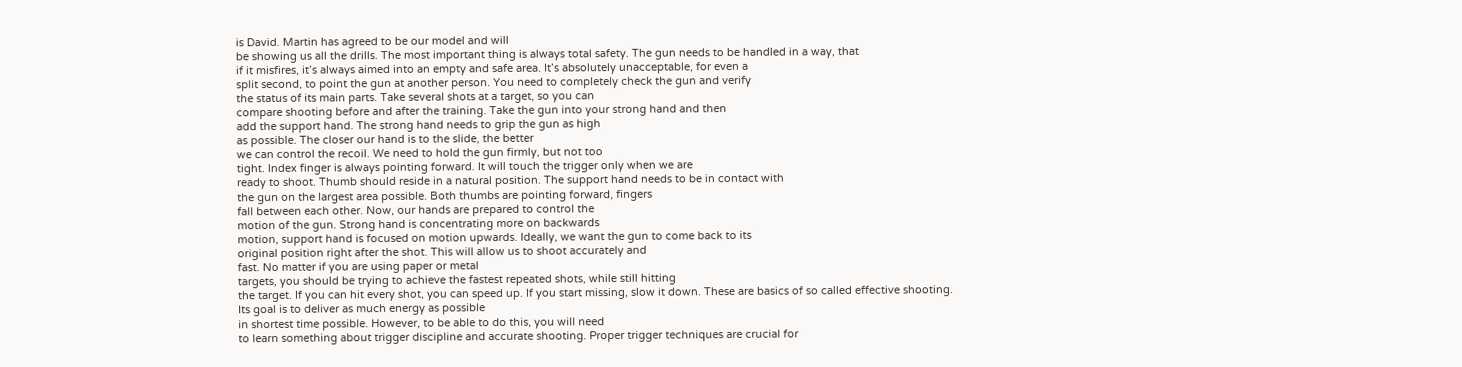is David. Martin has agreed to be our model and will
be showing us all the drills. The most important thing is always total safety. The gun needs to be handled in a way, that
if it misfires, it’s always aimed into an empty and safe area. It’s absolutely unacceptable, for even a
split second, to point the gun at another person. You need to completely check the gun and verify
the status of its main parts. Take several shots at a target, so you can
compare shooting before and after the training. Take the gun into your strong hand and then
add the support hand. The strong hand needs to grip the gun as high
as possible. The closer our hand is to the slide, the better
we can control the recoil. We need to hold the gun firmly, but not too
tight. Index finger is always pointing forward. It will touch the trigger only when we are
ready to shoot. Thumb should reside in a natural position. The support hand needs to be in contact with
the gun on the largest area possible. Both thumbs are pointing forward, fingers
fall between each other. Now, our hands are prepared to control the
motion of the gun. Strong hand is concentrating more on backwards
motion, support hand is focused on motion upwards. Ideally, we want the gun to come back to its
original position right after the shot. This will allow us to shoot accurately and
fast. No matter if you are using paper or metal
targets, you should be trying to achieve the fastest repeated shots, while still hitting
the target. If you can hit every shot, you can speed up. If you start missing, slow it down. These are basics of so called effective shooting. Its goal is to deliver as much energy as possible
in shortest time possible. However, to be able to do this, you will need
to learn something about trigger discipline and accurate shooting. Proper trigger techniques are crucial for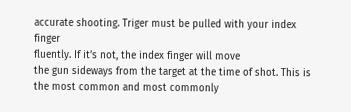accurate shooting. Triger must be pulled with your index finger
fluently. If it’s not, the index finger will move
the gun sideways from the target at the time of shot. This is the most common and most commonly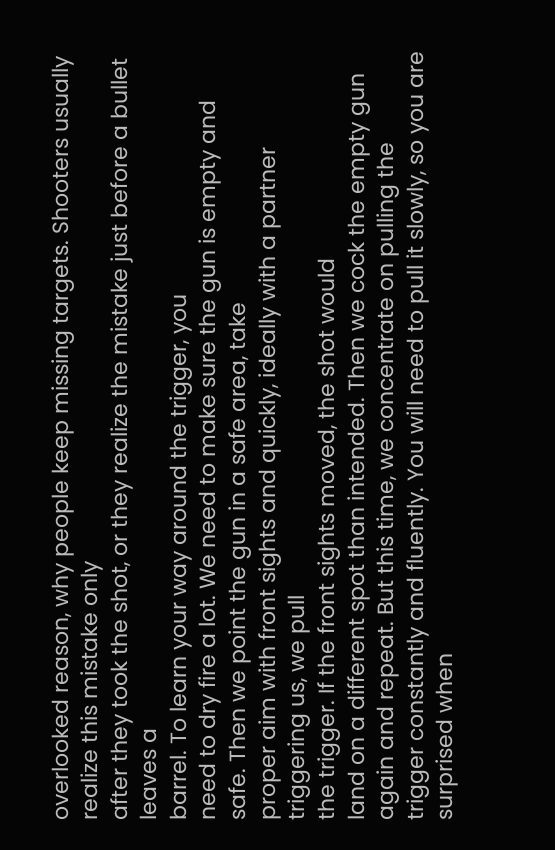overlooked reason, why people keep missing targets. Shooters usually realize this mistake only
after they took the shot, or they realize the mistake just before a bullet leaves a
barrel. To learn your way around the trigger, you
need to dry fire a lot. We need to make sure the gun is empty and
safe. Then we point the gun in a safe area, take
proper aim with front sights and quickly, ideally with a partner triggering us, we pull
the trigger. If the front sights moved, the shot would
land on a different spot than intended. Then we cock the empty gun again and repeat. But this time, we concentrate on pulling the
trigger constantly and fluently. You will need to pull it slowly, so you are
surprised when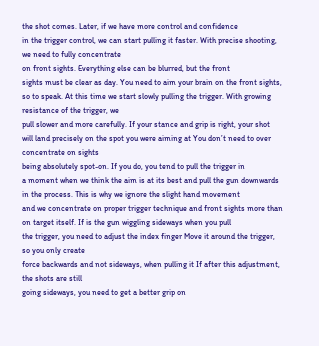the shot comes. Later, if we have more control and confidence
in the trigger control, we can start pulling it faster. With precise shooting, we need to fully concentrate
on front sights. Everything else can be blurred, but the front
sights must be clear as day. You need to aim your brain on the front sights,
so to speak. At this time we start slowly pulling the trigger. With growing resistance of the trigger, we
pull slower and more carefully. If your stance and grip is right, your shot
will land precisely on the spot you were aiming at You don’t need to over concentrate on sights
being absolutely spot-on. If you do, you tend to pull the trigger in
a moment when we think the aim is at its best and pull the gun downwards in the process. This is why we ignore the slight hand movement
and we concentrate on proper trigger technique and front sights more than on target itself. If is the gun wiggling sideways when you pull
the trigger, you need to adjust the index finger Move it around the trigger, so you only create
force backwards and not sideways, when pulling it If after this adjustment, the shots are still
going sideways, you need to get a better grip on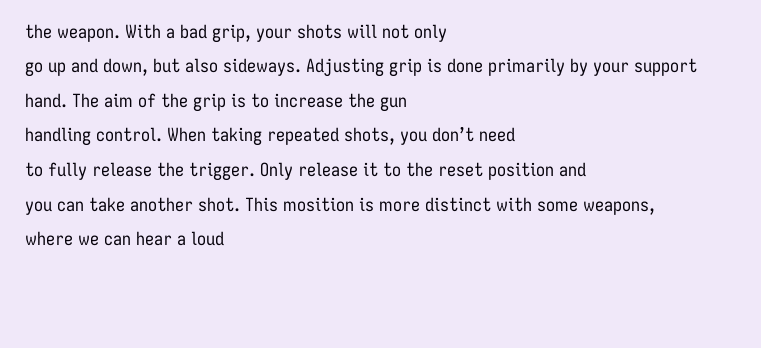the weapon. With a bad grip, your shots will not only
go up and down, but also sideways. Adjusting grip is done primarily by your support
hand. The aim of the grip is to increase the gun
handling control. When taking repeated shots, you don’t need
to fully release the trigger. Only release it to the reset position and
you can take another shot. This mosition is more distinct with some weapons,
where we can hear a loud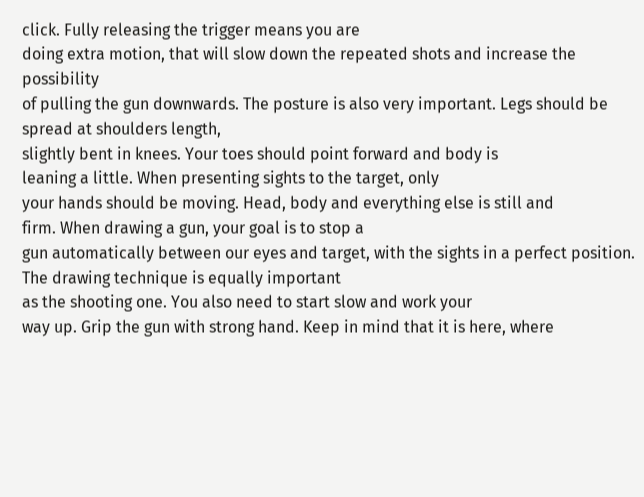click. Fully releasing the trigger means you are
doing extra motion, that will slow down the repeated shots and increase the possibility
of pulling the gun downwards. The posture is also very important. Legs should be spread at shoulders length,
slightly bent in knees. Your toes should point forward and body is
leaning a little. When presenting sights to the target, only
your hands should be moving. Head, body and everything else is still and
firm. When drawing a gun, your goal is to stop a
gun automatically between our eyes and target, with the sights in a perfect position. The drawing technique is equally important
as the shooting one. You also need to start slow and work your
way up. Grip the gun with strong hand. Keep in mind that it is here, where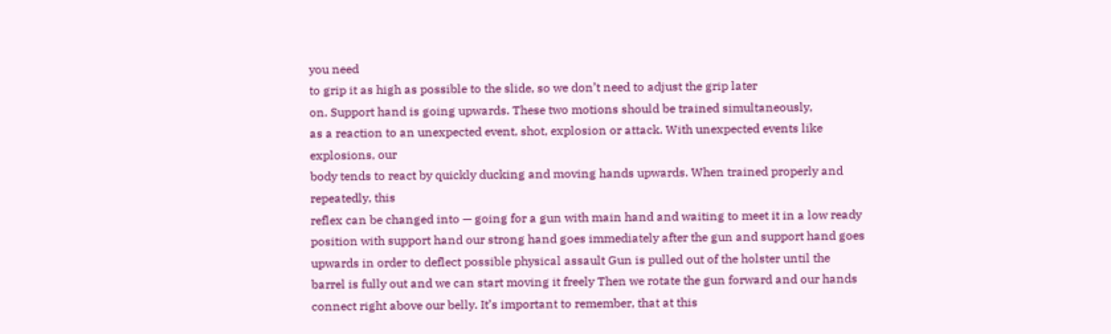you need
to grip it as high as possible to the slide, so we don’t need to adjust the grip later
on. Support hand is going upwards. These two motions should be trained simultaneously,
as a reaction to an unexpected event, shot, explosion or attack. With unexpected events like explosions, our
body tends to react by quickly ducking and moving hands upwards. When trained properly and repeatedly, this
reflex can be changed into — going for a gun with main hand and waiting to meet it in a low ready position with support hand our strong hand goes immediately after the gun and support hand goes upwards in order to deflect possible physical assault Gun is pulled out of the holster until the
barrel is fully out and we can start moving it freely Then we rotate the gun forward and our hands
connect right above our belly. It’s important to remember, that at this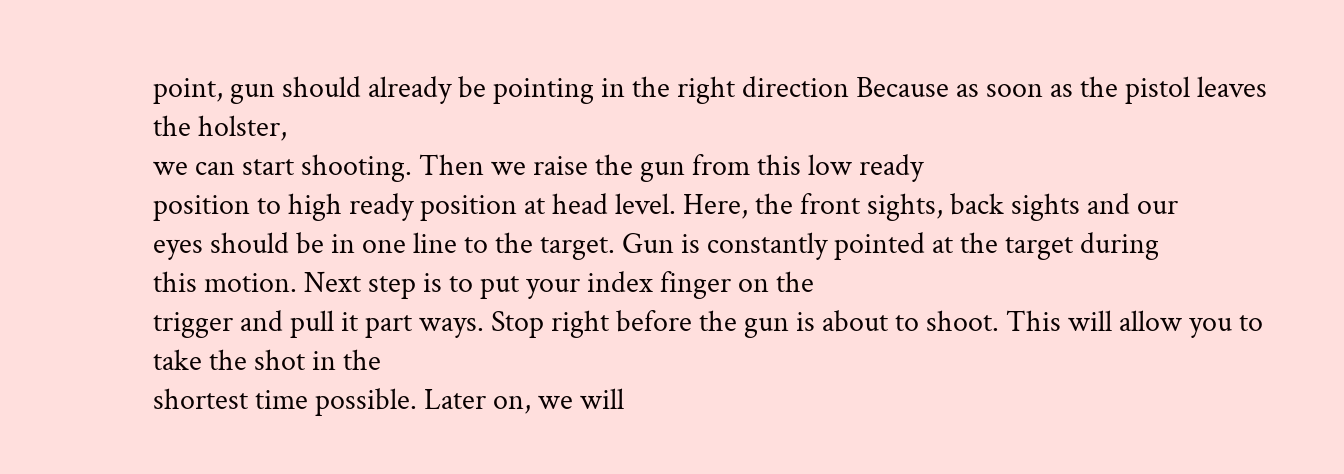point, gun should already be pointing in the right direction Because as soon as the pistol leaves the holster,
we can start shooting. Then we raise the gun from this low ready
position to high ready position at head level. Here, the front sights, back sights and our
eyes should be in one line to the target. Gun is constantly pointed at the target during
this motion. Next step is to put your index finger on the
trigger and pull it part ways. Stop right before the gun is about to shoot. This will allow you to take the shot in the
shortest time possible. Later on, we will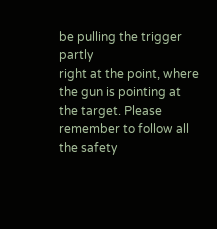be pulling the trigger partly
right at the point, where the gun is pointing at the target. Please remember to follow all the safety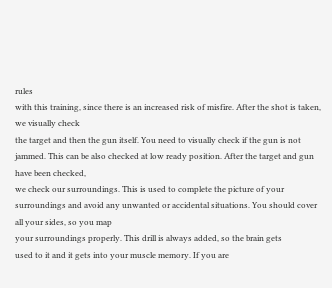rules
with this training, since there is an increased risk of misfire. After the shot is taken, we visually check
the target and then the gun itself. You need to visually check if the gun is not
jammed. This can be also checked at low ready position. After the target and gun have been checked,
we check our surroundings. This is used to complete the picture of your
surroundings and avoid any unwanted or accidental situations. You should cover all your sides, so you map
your surroundings properly. This drill is always added, so the brain gets
used to it and it gets into your muscle memory. If you are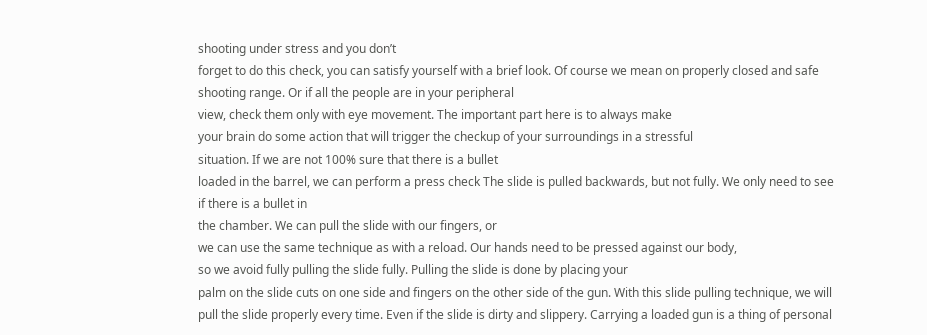shooting under stress and you don’t
forget to do this check, you can satisfy yourself with a brief look. Of course we mean on properly closed and safe
shooting range. Or if all the people are in your peripheral
view, check them only with eye movement. The important part here is to always make
your brain do some action that will trigger the checkup of your surroundings in a stressful
situation. If we are not 100% sure that there is a bullet
loaded in the barrel, we can perform a press check The slide is pulled backwards, but not fully. We only need to see if there is a bullet in
the chamber. We can pull the slide with our fingers, or
we can use the same technique as with a reload. Our hands need to be pressed against our body,
so we avoid fully pulling the slide fully. Pulling the slide is done by placing your
palm on the slide cuts on one side and fingers on the other side of the gun. With this slide pulling technique, we will
pull the slide properly every time. Even if the slide is dirty and slippery. Carrying a loaded gun is a thing of personal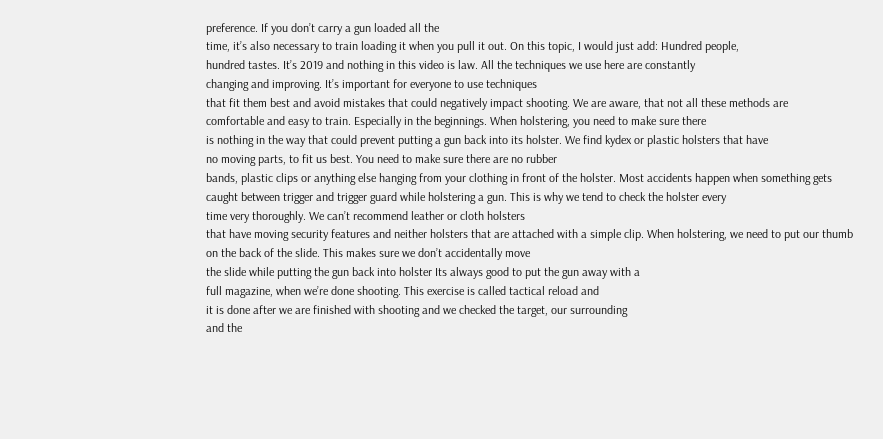preference. If you don’t carry a gun loaded all the
time, it’s also necessary to train loading it when you pull it out. On this topic, I would just add: Hundred people,
hundred tastes. It’s 2019 and nothing in this video is law. All the techniques we use here are constantly
changing and improving. It’s important for everyone to use techniques
that fit them best and avoid mistakes that could negatively impact shooting. We are aware, that not all these methods are
comfortable and easy to train. Especially in the beginnings. When holstering, you need to make sure there
is nothing in the way that could prevent putting a gun back into its holster. We find kydex or plastic holsters that have
no moving parts, to fit us best. You need to make sure there are no rubber
bands, plastic clips or anything else hanging from your clothing in front of the holster. Most accidents happen when something gets
caught between trigger and trigger guard while holstering a gun. This is why we tend to check the holster every
time very thoroughly. We can’t recommend leather or cloth holsters
that have moving security features and neither holsters that are attached with a simple clip. When holstering, we need to put our thumb
on the back of the slide. This makes sure we don’t accidentally move
the slide while putting the gun back into holster Its always good to put the gun away with a
full magazine, when we’re done shooting. This exercise is called tactical reload and
it is done after we are finished with shooting and we checked the target, our surrounding
and the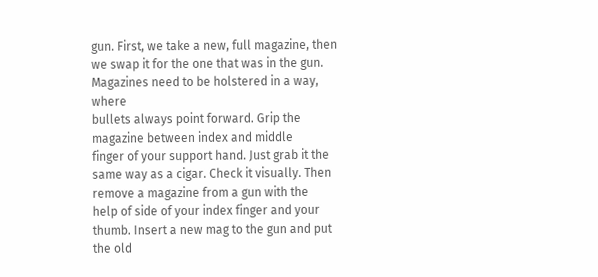gun. First, we take a new, full magazine, then
we swap it for the one that was in the gun. Magazines need to be holstered in a way, where
bullets always point forward. Grip the magazine between index and middle
finger of your support hand. Just grab it the same way as a cigar. Check it visually. Then remove a magazine from a gun with the
help of side of your index finger and your thumb. Insert a new mag to the gun and put the old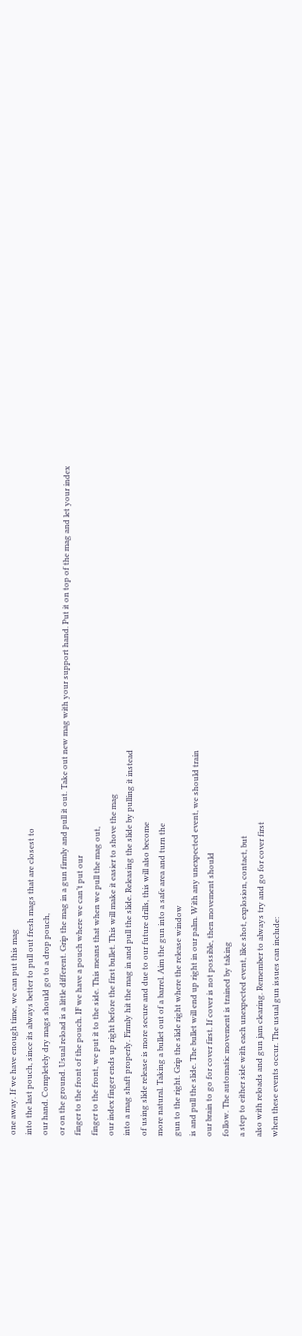one away. If we have enough time, we can put this mag
into the last pouch, since its always better to pull out fresh mags that are closest to
our hand. Completely dry mags should go to a drop pouch,
or on the ground. Usual reload is a little different. Grip the mag in a gun firmly and pull it out. Take out new mag with your support hand. Put it on top of the mag and let your index
finger to the front of the pouch. IF we have a pouch where we can’t put our
finger to the front, we put it to the side. This means that when we pull the mag out,
our index finger ends up right before the first bullet. This will make it easier to shove the mag
into a mag shaft properly. Firmly hit the mag in and pull the slide. Releasing the slide by pulling it instead
of using slide release is more secure and due to our future drills, this will also become
more natural. Taking a bullet out of a barrel. Aim the gun into a safe area and turn the
gun to the right. Grip the slide right where the release window
is and pull the slide. The bullet will end up right in our palm. With any unexpected event, we should train
our brain to go for cover first. If cover is not possible, then movement should
follow. The automatic movement is trained by taking
a step to either side with each unexpected event, like shot, explosion, contact, but
also with reloads and gun jam clearing. Remember to always try and go for cover first
when these events occur. The usual gun issues can include: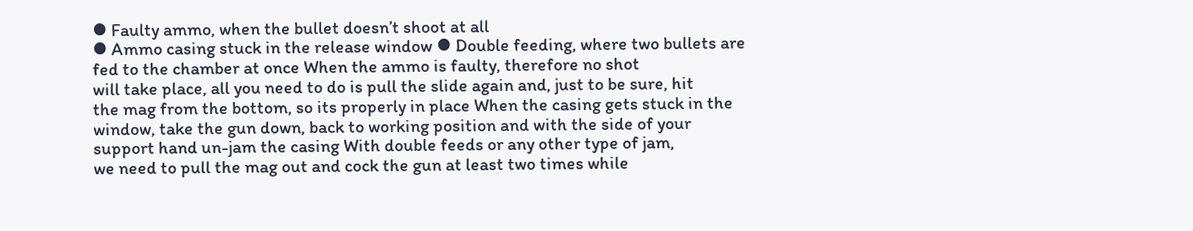⦁ Faulty ammo, when the bullet doesn’t shoot at all
⦁ Ammo casing stuck in the release window ⦁ Double feeding, where two bullets are
fed to the chamber at once When the ammo is faulty, therefore no shot
will take place, all you need to do is pull the slide again and, just to be sure, hit
the mag from the bottom, so its properly in place When the casing gets stuck in the window, take the gun down, back to working position and with the side of your support hand un-jam the casing With double feeds or any other type of jam,
we need to pull the mag out and cock the gun at least two times while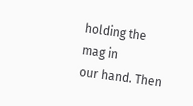holding the mag in
our hand. Then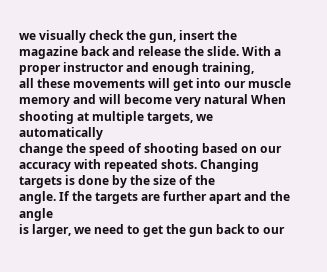we visually check the gun, insert the
magazine back and release the slide. With a proper instructor and enough training,
all these movements will get into our muscle memory and will become very natural When shooting at multiple targets, we automatically
change the speed of shooting based on our accuracy with repeated shots. Changing targets is done by the size of the
angle. If the targets are further apart and the angle
is larger, we need to get the gun back to our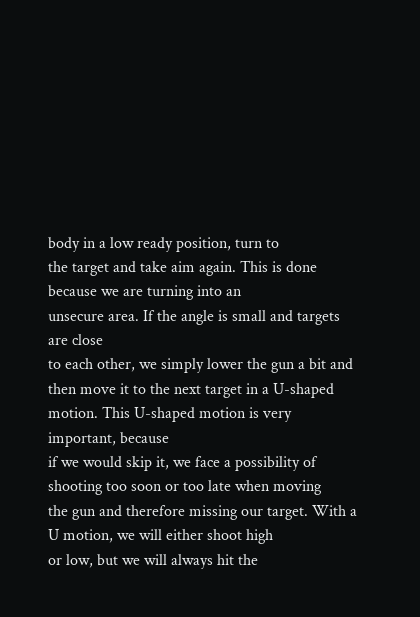body in a low ready position, turn to
the target and take aim again. This is done because we are turning into an
unsecure area. If the angle is small and targets are close
to each other, we simply lower the gun a bit and then move it to the next target in a U-shaped
motion. This U-shaped motion is very important, because
if we would skip it, we face a possibility of shooting too soon or too late when moving
the gun and therefore missing our target. With a U motion, we will either shoot high
or low, but we will always hit the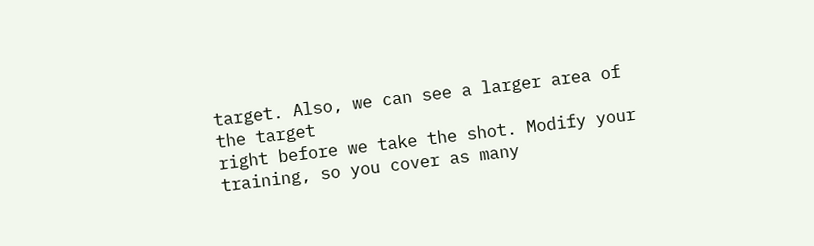target. Also, we can see a larger area of the target
right before we take the shot. Modify your training, so you cover as many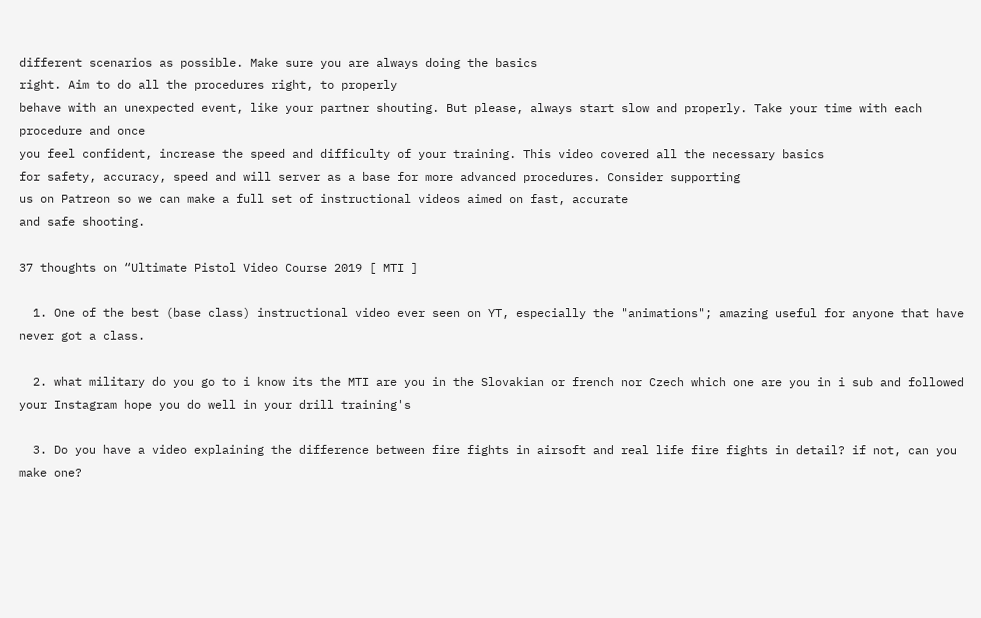different scenarios as possible. Make sure you are always doing the basics
right. Aim to do all the procedures right, to properly
behave with an unexpected event, like your partner shouting. But please, always start slow and properly. Take your time with each procedure and once
you feel confident, increase the speed and difficulty of your training. This video covered all the necessary basics
for safety, accuracy, speed and will server as a base for more advanced procedures. Consider supporting
us on Patreon so we can make a full set of instructional videos aimed on fast, accurate
and safe shooting.

37 thoughts on “Ultimate Pistol Video Course 2019 [ MTI ]

  1. One of the best (base class) instructional video ever seen on YT, especially the "animations"; amazing useful for anyone that have never got a class.

  2. what military do you go to i know its the MTI are you in the Slovakian or french nor Czech which one are you in i sub and followed your Instagram hope you do well in your drill training's

  3. Do you have a video explaining the difference between fire fights in airsoft and real life fire fights in detail? if not, can you make one?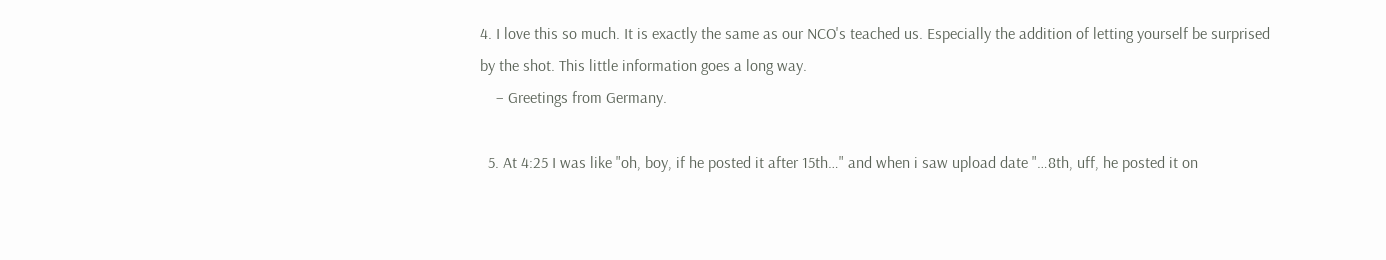4. I love this so much. It is exactly the same as our NCO's teached us. Especially the addition of letting yourself be surprised by the shot. This little information goes a long way.
    – Greetings from Germany.

  5. At 4:25 I was like "oh, boy, if he posted it after 15th…" and when i saw upload date "…8th, uff, he posted it on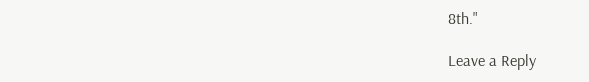8th."

Leave a Reply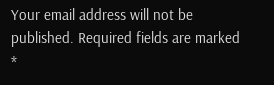Your email address will not be published. Required fields are marked *